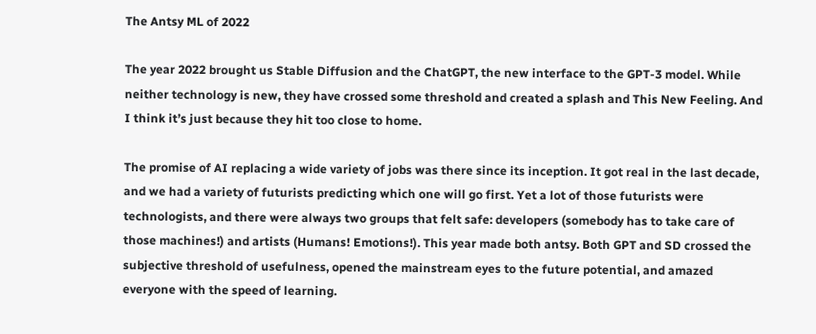The Antsy ML of 2022

The year 2022 brought us Stable Diffusion and the ChatGPT, the new interface to the GPT-3 model. While neither technology is new, they have crossed some threshold and created a splash and This New Feeling. And I think it’s just because they hit too close to home.

The promise of AI replacing a wide variety of jobs was there since its inception. It got real in the last decade, and we had a variety of futurists predicting which one will go first. Yet a lot of those futurists were technologists, and there were always two groups that felt safe: developers (somebody has to take care of those machines!) and artists (Humans! Emotions!). This year made both antsy. Both GPT and SD crossed the subjective threshold of usefulness, opened the mainstream eyes to the future potential, and amazed everyone with the speed of learning.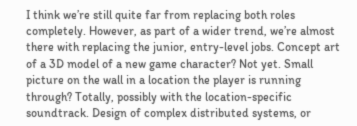I think we’re still quite far from replacing both roles completely. However, as part of a wider trend, we’re almost there with replacing the junior, entry-level jobs. Concept art of a 3D model of a new game character? Not yet. Small picture on the wall in a location the player is running through? Totally, possibly with the location-specific soundtrack. Design of complex distributed systems, or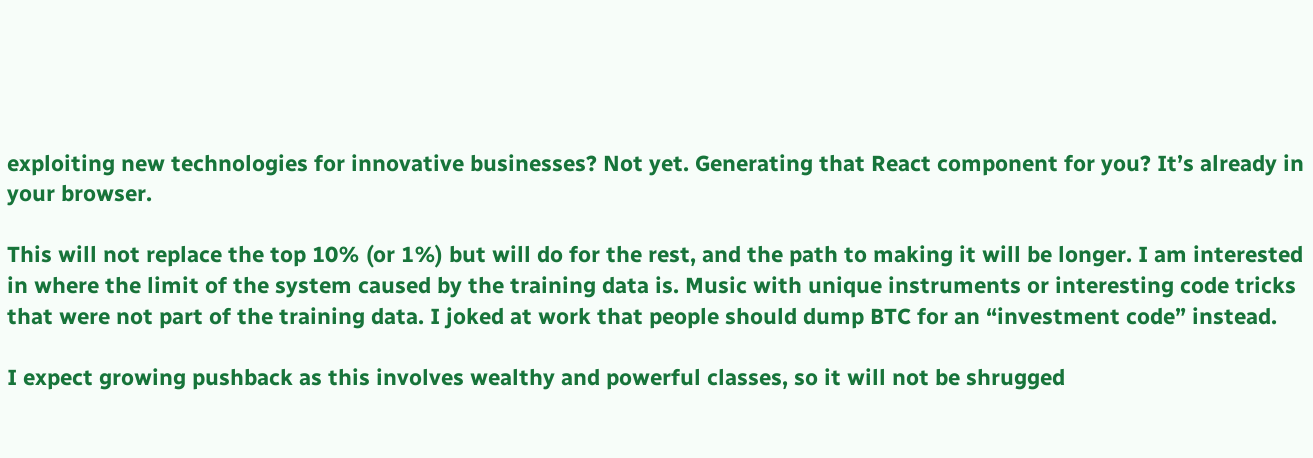exploiting new technologies for innovative businesses? Not yet. Generating that React component for you? It’s already in your browser.

This will not replace the top 10% (or 1%) but will do for the rest, and the path to making it will be longer. I am interested in where the limit of the system caused by the training data is. Music with unique instruments or interesting code tricks that were not part of the training data. I joked at work that people should dump BTC for an “investment code” instead.

I expect growing pushback as this involves wealthy and powerful classes, so it will not be shrugged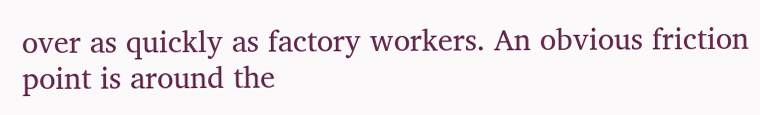over as quickly as factory workers. An obvious friction point is around the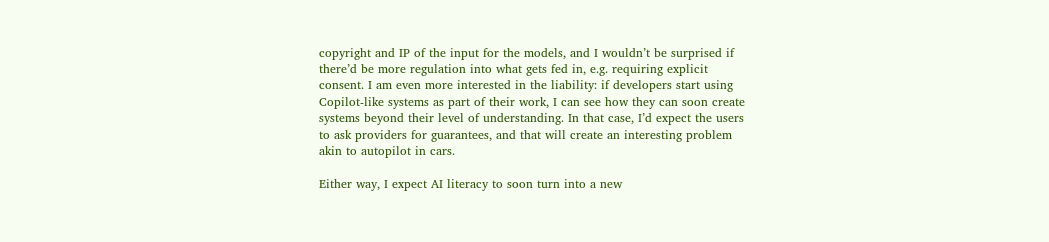copyright and IP of the input for the models, and I wouldn’t be surprised if there’d be more regulation into what gets fed in, e.g. requiring explicit consent. I am even more interested in the liability: if developers start using Copilot-like systems as part of their work, I can see how they can soon create systems beyond their level of understanding. In that case, I’d expect the users to ask providers for guarantees, and that will create an interesting problem akin to autopilot in cars.

Either way, I expect AI literacy to soon turn into a new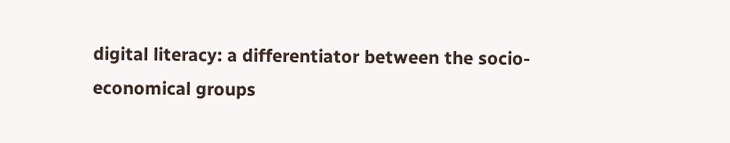digital literacy: a differentiator between the socio-economical groups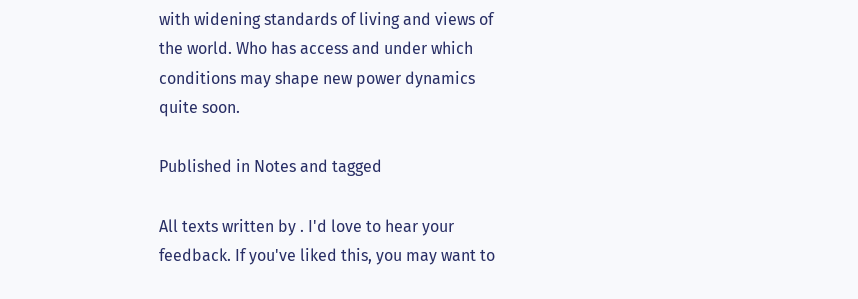with widening standards of living and views of the world. Who has access and under which conditions may shape new power dynamics quite soon.

Published in Notes and tagged

All texts written by . I'd love to hear your feedback. If you've liked this, you may want to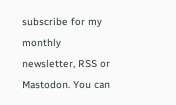subscribe for my monthly newsletter, RSS or Mastodon. You can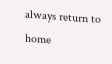always return to home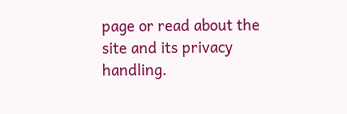page or read about the site and its privacy handling.